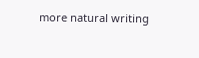more natural writing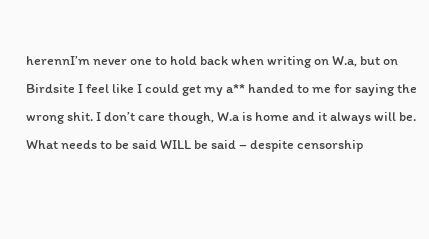herennI’m never one to hold back when writing on W.a, but on Birdsite I feel like I could get my a** handed to me for saying the wrong shit. I don’t care though, W.a is home and it always will be. What needs to be said WILL be said – despite censorship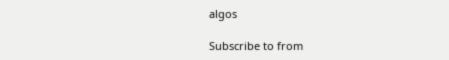algos

Subscribe to from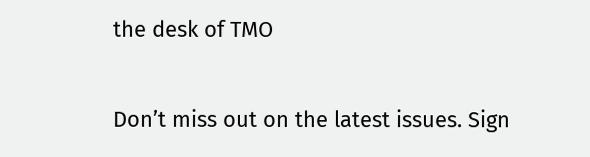the desk of TMO

Don’t miss out on the latest issues. Sign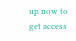up now to get access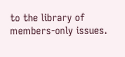to the library of members-only issues.